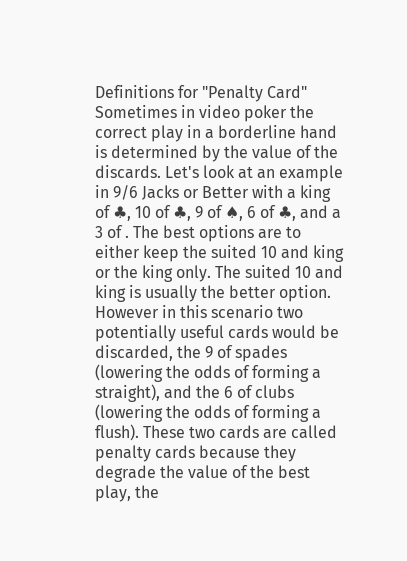Definitions for "Penalty Card"
Sometimes in video poker the correct play in a borderline hand is determined by the value of the discards. Let's look at an example in 9/6 Jacks or Better with a king of ♣, 10 of ♣, 9 of ♠, 6 of ♣, and a 3 of . The best options are to either keep the suited 10 and king or the king only. The suited 10 and king is usually the better option. However in this scenario two potentially useful cards would be discarded, the 9 of spades (lowering the odds of forming a straight), and the 6 of clubs (lowering the odds of forming a flush). These two cards are called penalty cards because they degrade the value of the best play, the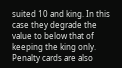suited 10 and king. In this case they degrade the value to below that of keeping the king only. Penalty cards are also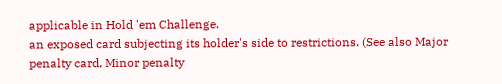applicable in Hold 'em Challenge.
an exposed card subjecting its holder's side to restrictions. (See also Major penalty card, Minor penalty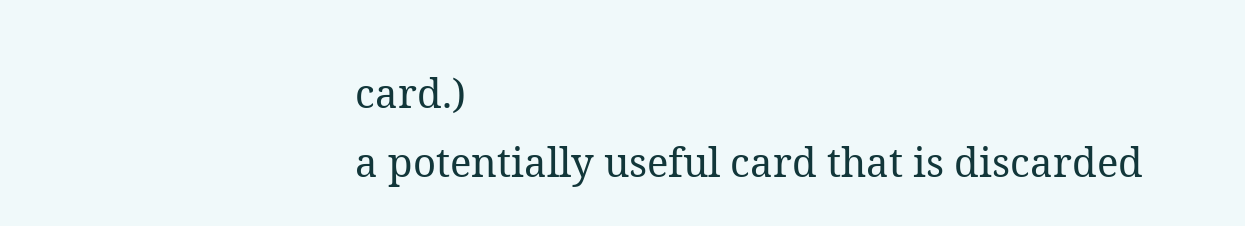card.)
a potentially useful card that is discarded